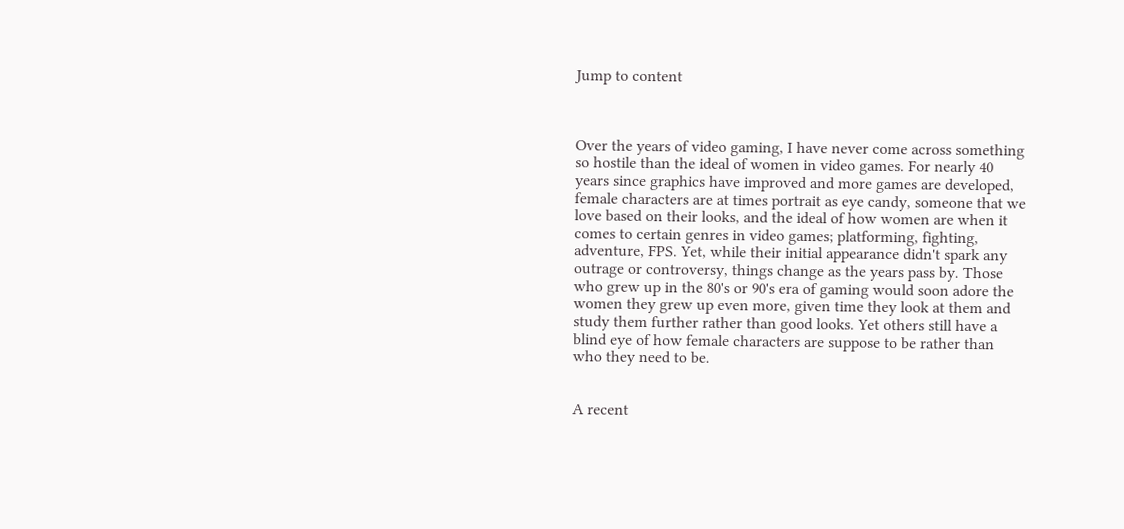Jump to content



Over the years of video gaming, I have never come across something so hostile than the ideal of women in video games. For nearly 40 years since graphics have improved and more games are developed, female characters are at times portrait as eye candy, someone that we love based on their looks, and the ideal of how women are when it comes to certain genres in video games; platforming, fighting, adventure, FPS. Yet, while their initial appearance didn't spark any outrage or controversy, things change as the years pass by. Those who grew up in the 80's or 90's era of gaming would soon adore the women they grew up even more, given time they look at them and study them further rather than good looks. Yet others still have a blind eye of how female characters are suppose to be rather than who they need to be.


A recent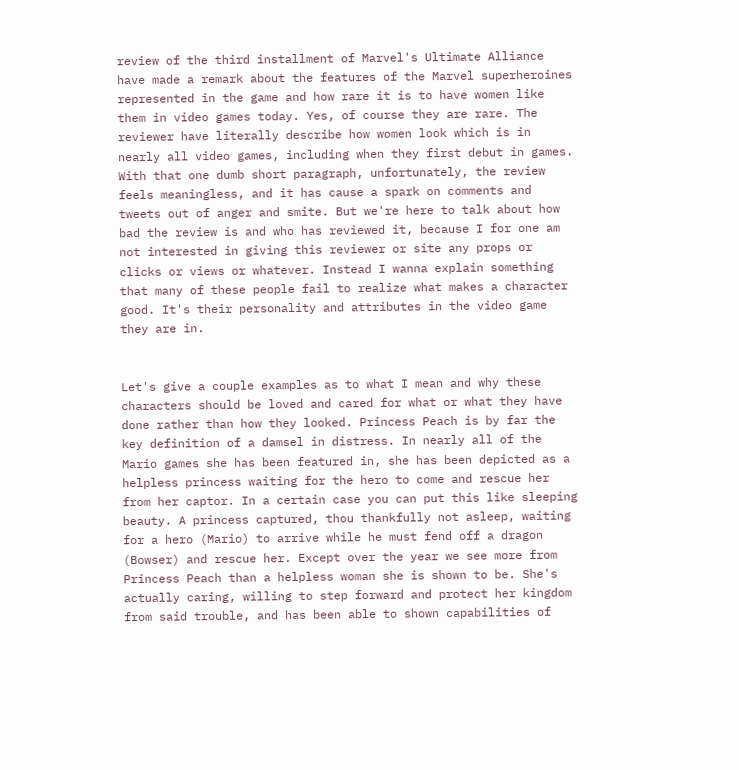review of the third installment of Marvel's Ultimate Alliance have made a remark about the features of the Marvel superheroines represented in the game and how rare it is to have women like them in video games today. Yes, of course they are rare. The reviewer have literally describe how women look which is in nearly all video games, including when they first debut in games. With that one dumb short paragraph, unfortunately, the review feels meaningless, and it has cause a spark on comments and tweets out of anger and smite. But we're here to talk about how bad the review is and who has reviewed it, because I for one am not interested in giving this reviewer or site any props or clicks or views or whatever. Instead I wanna explain something that many of these people fail to realize what makes a character good. It's their personality and attributes in the video game they are in.


Let's give a couple examples as to what I mean and why these characters should be loved and cared for what or what they have done rather than how they looked. Princess Peach is by far the key definition of a damsel in distress. In nearly all of the Mario games she has been featured in, she has been depicted as a helpless princess waiting for the hero to come and rescue her from her captor. In a certain case you can put this like sleeping beauty. A princess captured, thou thankfully not asleep, waiting for a hero (Mario) to arrive while he must fend off a dragon (Bowser) and rescue her. Except over the year we see more from Princess Peach than a helpless woman she is shown to be. She's actually caring, willing to step forward and protect her kingdom from said trouble, and has been able to shown capabilities of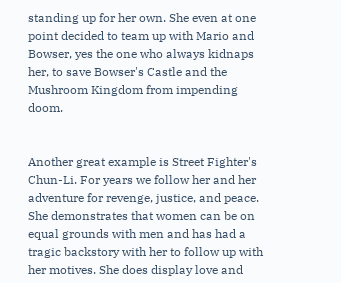standing up for her own. She even at one point decided to team up with Mario and Bowser, yes the one who always kidnaps her, to save Bowser's Castle and the Mushroom Kingdom from impending doom.


Another great example is Street Fighter's Chun-Li. For years we follow her and her adventure for revenge, justice, and peace. She demonstrates that women can be on equal grounds with men and has had a tragic backstory with her to follow up with her motives. She does display love and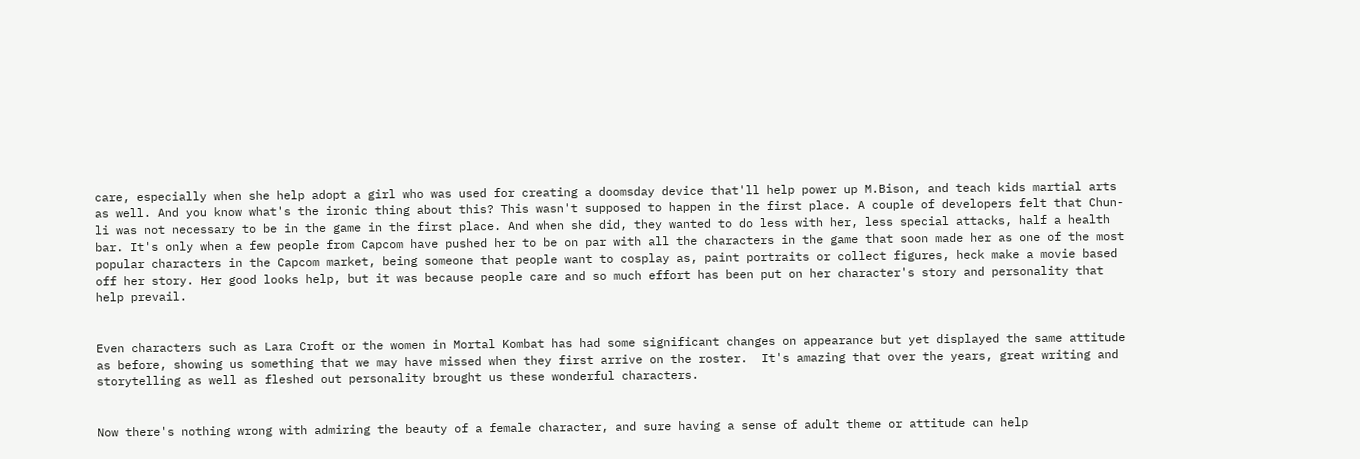care, especially when she help adopt a girl who was used for creating a doomsday device that'll help power up M.Bison, and teach kids martial arts as well. And you know what's the ironic thing about this? This wasn't supposed to happen in the first place. A couple of developers felt that Chun-li was not necessary to be in the game in the first place. And when she did, they wanted to do less with her, less special attacks, half a health bar. It's only when a few people from Capcom have pushed her to be on par with all the characters in the game that soon made her as one of the most popular characters in the Capcom market, being someone that people want to cosplay as, paint portraits or collect figures, heck make a movie based off her story. Her good looks help, but it was because people care and so much effort has been put on her character's story and personality that help prevail.


Even characters such as Lara Croft or the women in Mortal Kombat has had some significant changes on appearance but yet displayed the same attitude as before, showing us something that we may have missed when they first arrive on the roster.  It's amazing that over the years, great writing and storytelling as well as fleshed out personality brought us these wonderful characters.


Now there's nothing wrong with admiring the beauty of a female character, and sure having a sense of adult theme or attitude can help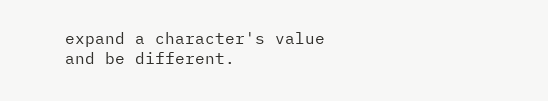expand a character's value and be different.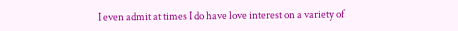I even admit at times I do have love interest on a variety of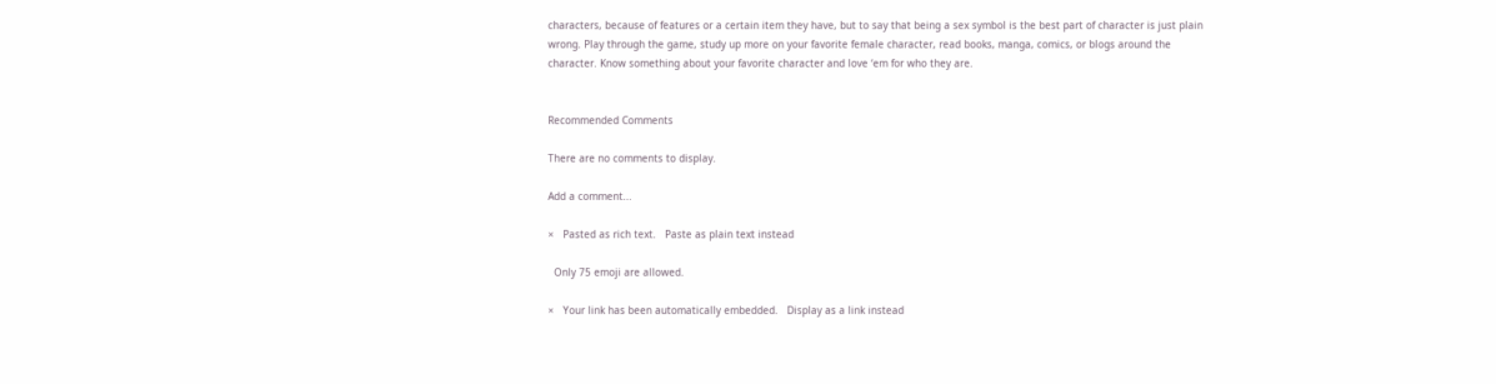characters, because of features or a certain item they have, but to say that being a sex symbol is the best part of character is just plain wrong. Play through the game, study up more on your favorite female character, read books, manga, comics, or blogs around the character. Know something about your favorite character and love ‘em for who they are.


Recommended Comments

There are no comments to display.

Add a comment...

×   Pasted as rich text.   Paste as plain text instead

  Only 75 emoji are allowed.

×   Your link has been automatically embedded.   Display as a link instead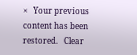×   Your previous content has been restored.   Clear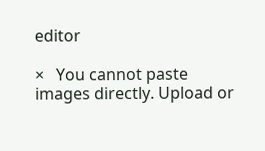editor

×   You cannot paste images directly. Upload or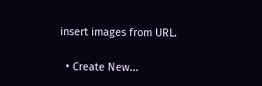insert images from URL.

  • Create New...